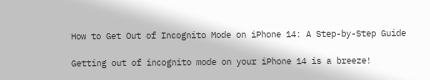How to Get Out of Incognito Mode on iPhone 14: A Step-by-Step Guide

Getting out of incognito mode on your iPhone 14 is a breeze!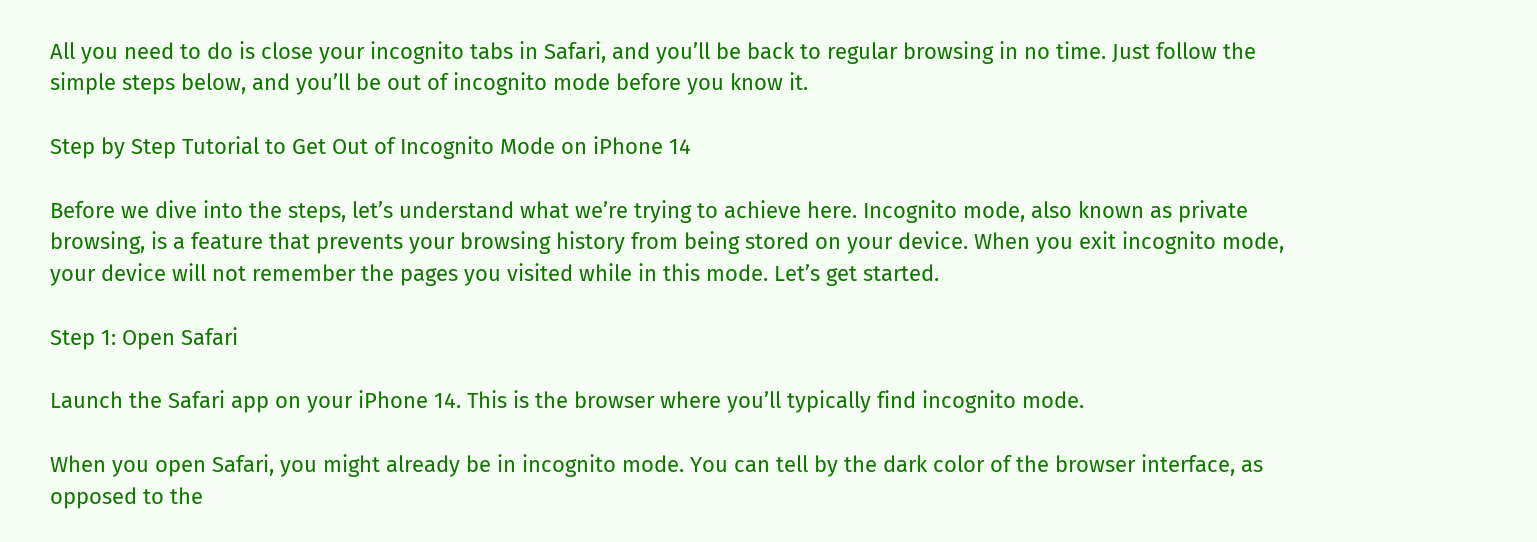All you need to do is close your incognito tabs in Safari, and you’ll be back to regular browsing in no time. Just follow the simple steps below, and you’ll be out of incognito mode before you know it.

Step by Step Tutorial to Get Out of Incognito Mode on iPhone 14

Before we dive into the steps, let’s understand what we’re trying to achieve here. Incognito mode, also known as private browsing, is a feature that prevents your browsing history from being stored on your device. When you exit incognito mode, your device will not remember the pages you visited while in this mode. Let’s get started.

Step 1: Open Safari

Launch the Safari app on your iPhone 14. This is the browser where you’ll typically find incognito mode.

When you open Safari, you might already be in incognito mode. You can tell by the dark color of the browser interface, as opposed to the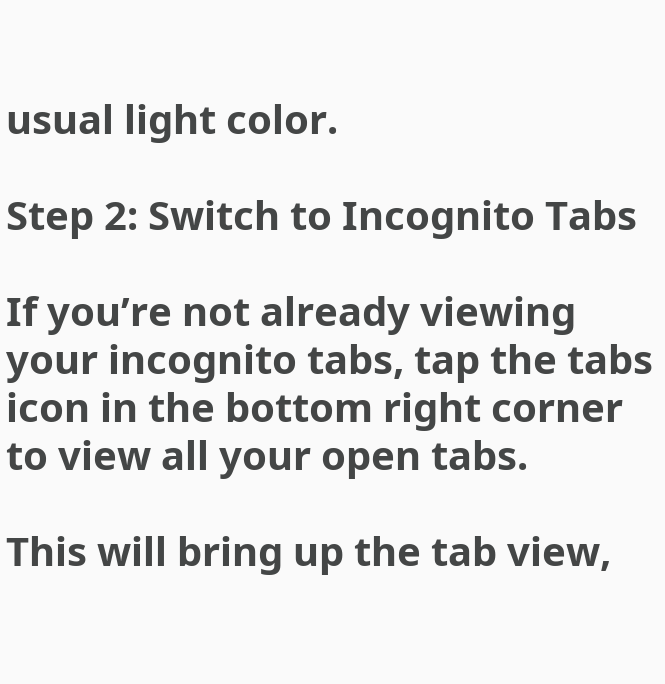usual light color.

Step 2: Switch to Incognito Tabs

If you’re not already viewing your incognito tabs, tap the tabs icon in the bottom right corner to view all your open tabs.

This will bring up the tab view,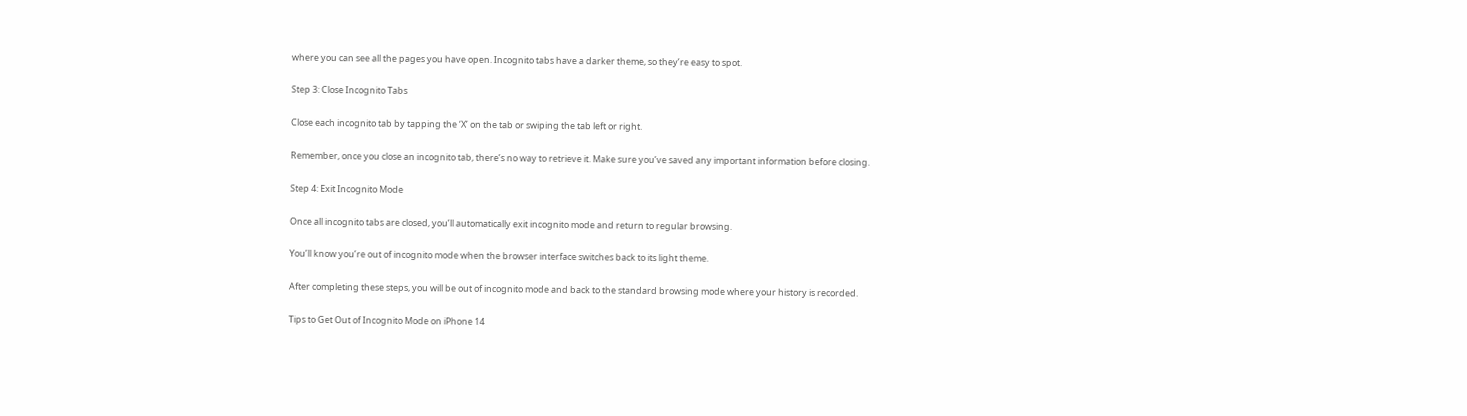where you can see all the pages you have open. Incognito tabs have a darker theme, so they’re easy to spot.

Step 3: Close Incognito Tabs

Close each incognito tab by tapping the ‘X’ on the tab or swiping the tab left or right.

Remember, once you close an incognito tab, there’s no way to retrieve it. Make sure you’ve saved any important information before closing.

Step 4: Exit Incognito Mode

Once all incognito tabs are closed, you’ll automatically exit incognito mode and return to regular browsing.

You’ll know you’re out of incognito mode when the browser interface switches back to its light theme.

After completing these steps, you will be out of incognito mode and back to the standard browsing mode where your history is recorded.

Tips to Get Out of Incognito Mode on iPhone 14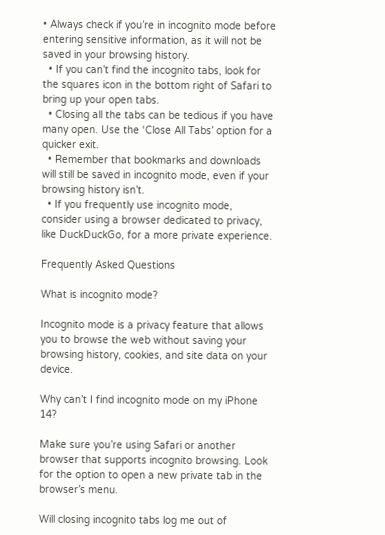• Always check if you’re in incognito mode before entering sensitive information, as it will not be saved in your browsing history.
  • If you can’t find the incognito tabs, look for the squares icon in the bottom right of Safari to bring up your open tabs.
  • Closing all the tabs can be tedious if you have many open. Use the ‘Close All Tabs’ option for a quicker exit.
  • Remember that bookmarks and downloads will still be saved in incognito mode, even if your browsing history isn’t.
  • If you frequently use incognito mode, consider using a browser dedicated to privacy, like DuckDuckGo, for a more private experience.

Frequently Asked Questions

What is incognito mode?

Incognito mode is a privacy feature that allows you to browse the web without saving your browsing history, cookies, and site data on your device.

Why can’t I find incognito mode on my iPhone 14?

Make sure you’re using Safari or another browser that supports incognito browsing. Look for the option to open a new private tab in the browser’s menu.

Will closing incognito tabs log me out of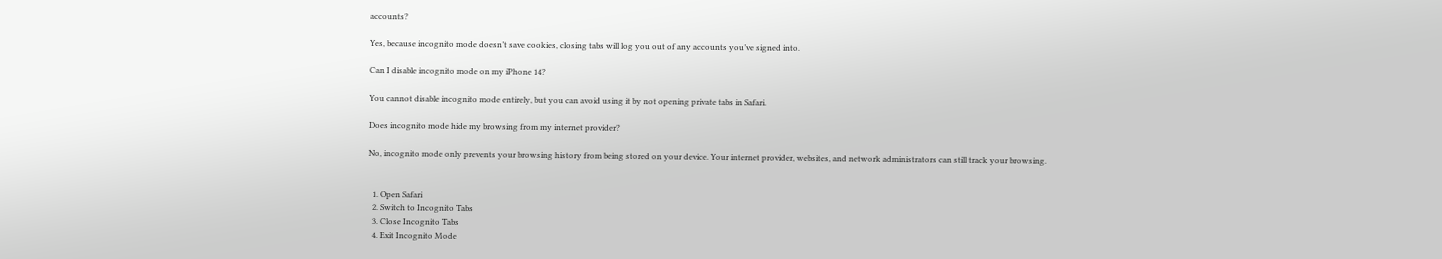accounts?

Yes, because incognito mode doesn’t save cookies, closing tabs will log you out of any accounts you’ve signed into.

Can I disable incognito mode on my iPhone 14?

You cannot disable incognito mode entirely, but you can avoid using it by not opening private tabs in Safari.

Does incognito mode hide my browsing from my internet provider?

No, incognito mode only prevents your browsing history from being stored on your device. Your internet provider, websites, and network administrators can still track your browsing.


  1. Open Safari
  2. Switch to Incognito Tabs
  3. Close Incognito Tabs
  4. Exit Incognito Mode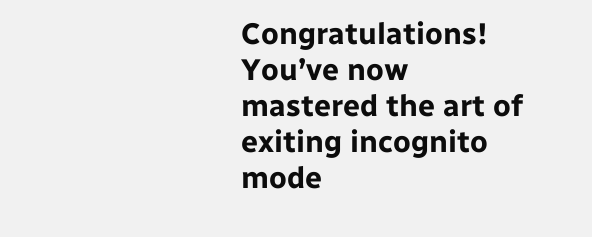Congratulations! You’ve now mastered the art of exiting incognito mode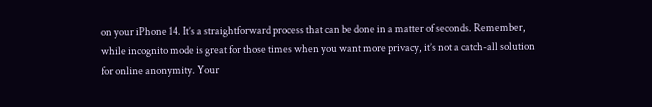on your iPhone 14. It’s a straightforward process that can be done in a matter of seconds. Remember, while incognito mode is great for those times when you want more privacy, it’s not a catch-all solution for online anonymity. Your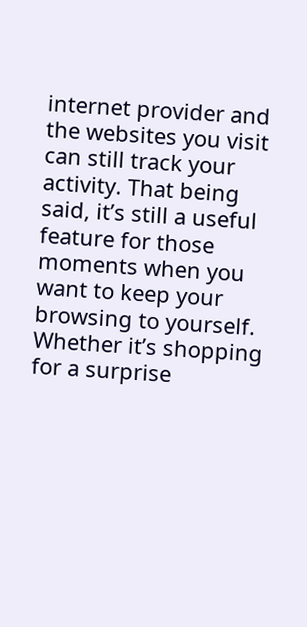internet provider and the websites you visit can still track your activity. That being said, it’s still a useful feature for those moments when you want to keep your browsing to yourself. Whether it’s shopping for a surprise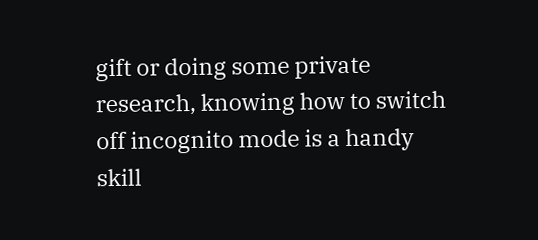gift or doing some private research, knowing how to switch off incognito mode is a handy skill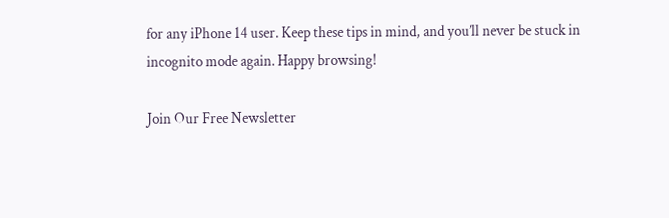for any iPhone 14 user. Keep these tips in mind, and you’ll never be stuck in incognito mode again. Happy browsing!

Join Our Free Newsletter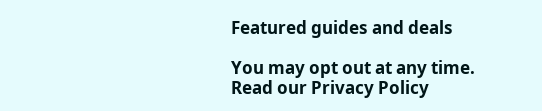Featured guides and deals

You may opt out at any time.
Read our Privacy Policy